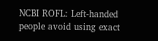NCBI ROFL: Left-handed people avoid using exact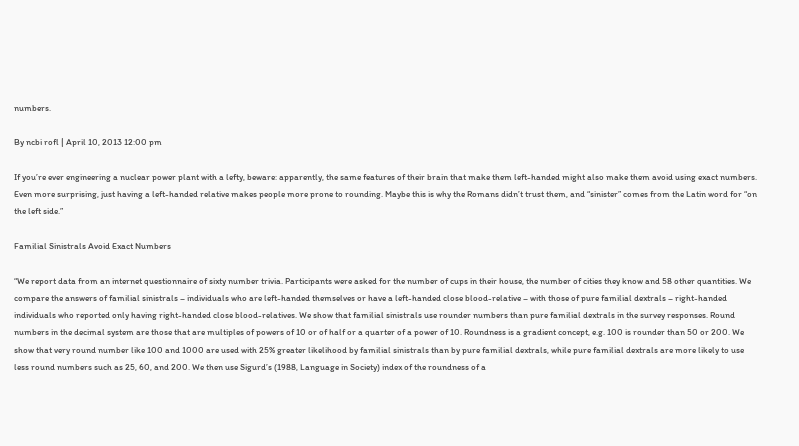numbers.

By ncbi rofl | April 10, 2013 12:00 pm

If you’re ever engineering a nuclear power plant with a lefty, beware: apparently, the same features of their brain that make them left-handed might also make them avoid using exact numbers.  Even more surprising, just having a left-handed relative makes people more prone to rounding. Maybe this is why the Romans didn’t trust them, and “sinister” comes from the Latin word for “on the left side.”

Familial Sinistrals Avoid Exact Numbers

“We report data from an internet questionnaire of sixty number trivia. Participants were asked for the number of cups in their house, the number of cities they know and 58 other quantities. We compare the answers of familial sinistrals – individuals who are left-handed themselves or have a left-handed close blood-relative – with those of pure familial dextrals – right-handed individuals who reported only having right-handed close blood-relatives. We show that familial sinistrals use rounder numbers than pure familial dextrals in the survey responses. Round numbers in the decimal system are those that are multiples of powers of 10 or of half or a quarter of a power of 10. Roundness is a gradient concept, e.g. 100 is rounder than 50 or 200. We show that very round number like 100 and 1000 are used with 25% greater likelihood by familial sinistrals than by pure familial dextrals, while pure familial dextrals are more likely to use less round numbers such as 25, 60, and 200. We then use Sigurd’s (1988, Language in Society) index of the roundness of a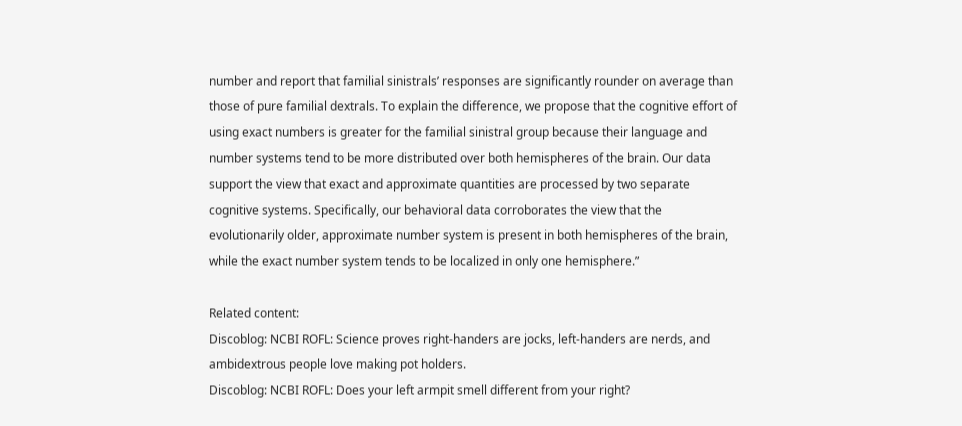number and report that familial sinistrals’ responses are significantly rounder on average than those of pure familial dextrals. To explain the difference, we propose that the cognitive effort of using exact numbers is greater for the familial sinistral group because their language and number systems tend to be more distributed over both hemispheres of the brain. Our data support the view that exact and approximate quantities are processed by two separate cognitive systems. Specifically, our behavioral data corroborates the view that the evolutionarily older, approximate number system is present in both hemispheres of the brain, while the exact number system tends to be localized in only one hemisphere.”

Related content:
Discoblog: NCBI ROFL: Science proves right-handers are jocks, left-handers are nerds, and ambidextrous people love making pot holders.
Discoblog: NCBI ROFL: Does your left armpit smell different from your right?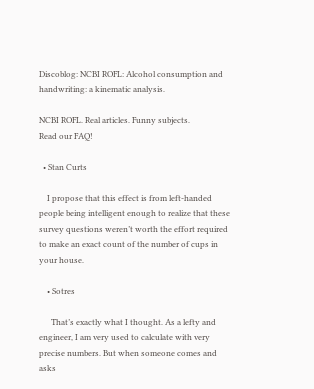Discoblog: NCBI ROFL: Alcohol consumption and handwriting: a kinematic analysis.

NCBI ROFL. Real articles. Funny subjects.
Read our FAQ!

  • Stan Curts

    I propose that this effect is from left-handed people being intelligent enough to realize that these survey questions weren’t worth the effort required to make an exact count of the number of cups in your house.

    • Sotres

      That’s exactly what I thought. As a lefty and engineer, I am very used to calculate with very precise numbers. But when someone comes and asks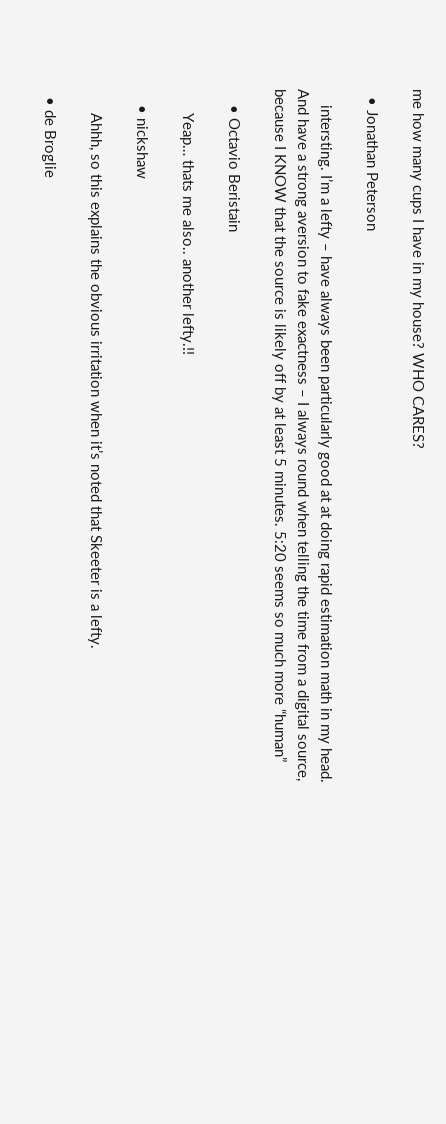me how many cups I have in my house? WHO CARES?

  • Jonathan Peterson

    intersting. I’m a lefty – have always been particularly good at at doing rapid estimation math in my head. And have a strong aversion to fake exactness – I always round when telling the time from a digital source, because I KNOW that the source is likely off by at least 5 minutes. 5:20 seems so much more “human”

    • Octavio Beristain

      Yeap… thats me also.. another lefty.!!

    • nickshaw

      Ahhh, so this explains the obvious irritation when it’s noted that Skeeter is a lefty.

  • de Broglie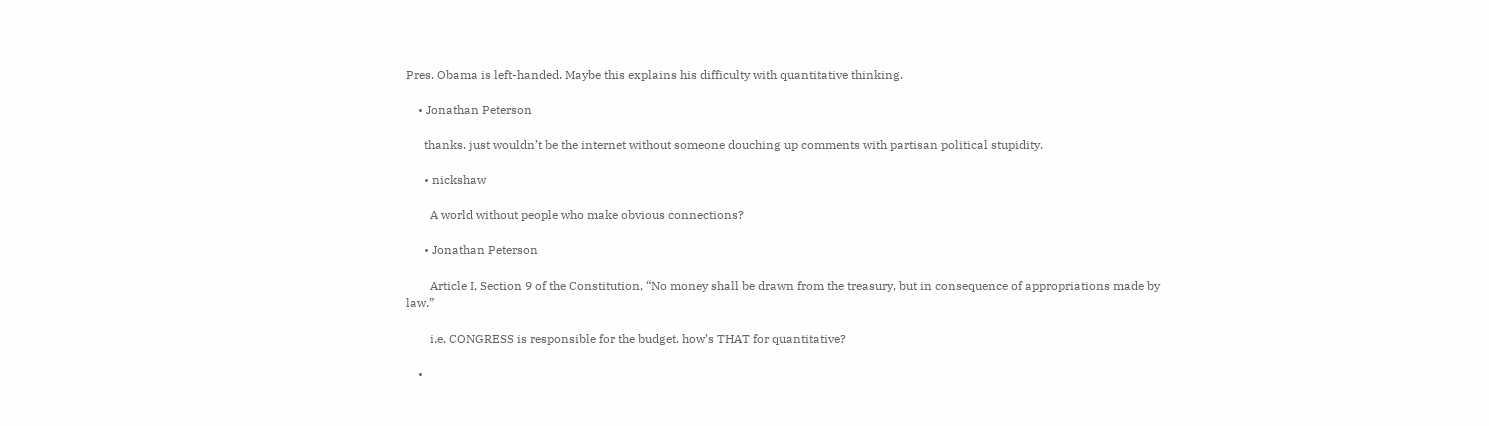Pres. Obama is left-handed. Maybe this explains his difficulty with quantitative thinking.

    • Jonathan Peterson

      thanks. just wouldn’t be the internet without someone douching up comments with partisan political stupidity.

      • nickshaw

        A world without people who make obvious connections?

      • Jonathan Peterson

        Article I, Section 9 of the Constitution, “No money shall be drawn from the treasury, but in consequence of appropriations made by law.”

        i.e. CONGRESS is responsible for the budget. how’s THAT for quantitative?

    •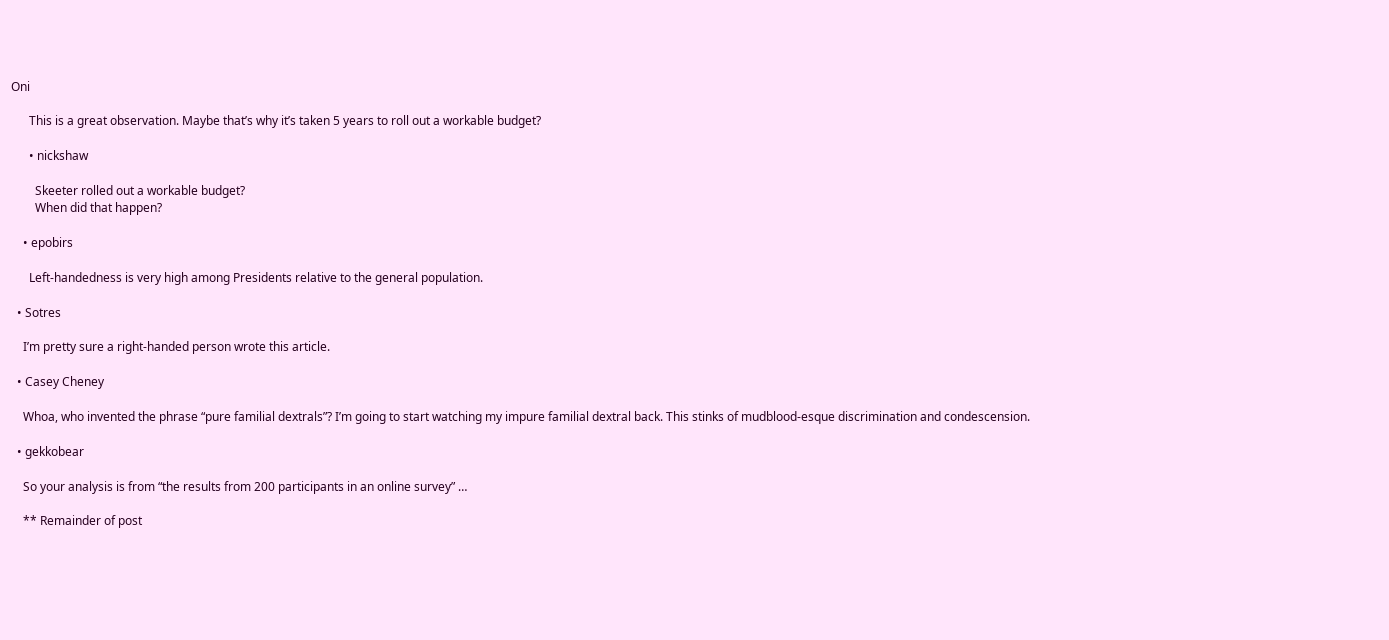Oni

      This is a great observation. Maybe that’s why it’s taken 5 years to roll out a workable budget?

      • nickshaw

        Skeeter rolled out a workable budget?
        When did that happen?

    • epobirs

      Left-handedness is very high among Presidents relative to the general population.

  • Sotres

    I’m pretty sure a right-handed person wrote this article.

  • Casey Cheney

    Whoa, who invented the phrase “pure familial dextrals”? I’m going to start watching my impure familial dextral back. This stinks of mudblood-esque discrimination and condescension.

  • gekkobear

    So your analysis is from “the results from 200 participants in an online survey” …

    ** Remainder of post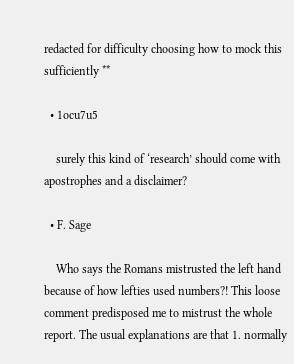redacted for difficulty choosing how to mock this sufficiently **

  • 1ocu7u5

    surely this kind of ‘research’ should come with apostrophes and a disclaimer?

  • F. Sage

    Who says the Romans mistrusted the left hand because of how lefties used numbers?! This loose comment predisposed me to mistrust the whole report. The usual explanations are that 1. normally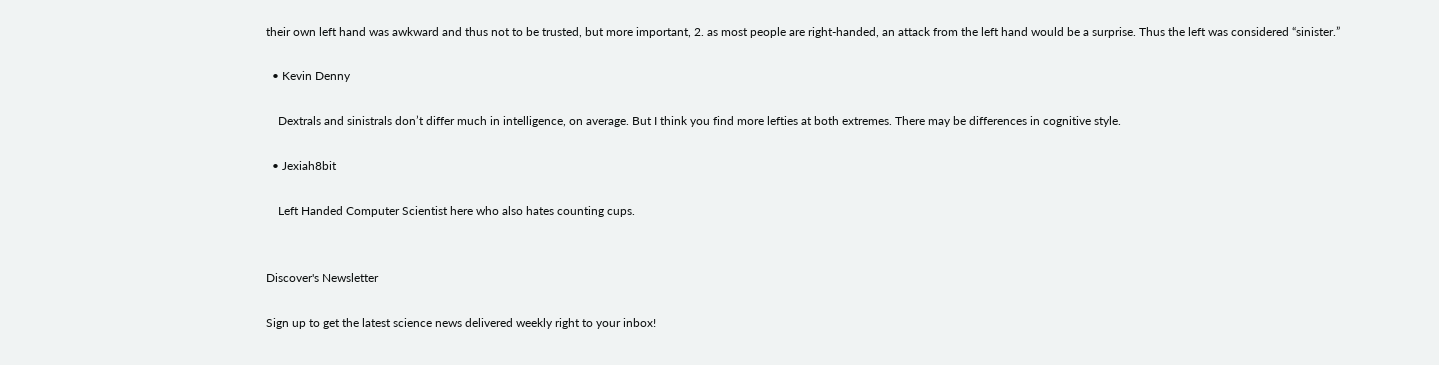their own left hand was awkward and thus not to be trusted, but more important, 2. as most people are right-handed, an attack from the left hand would be a surprise. Thus the left was considered “sinister.”

  • Kevin Denny

    Dextrals and sinistrals don’t differ much in intelligence, on average. But I think you find more lefties at both extremes. There may be differences in cognitive style.

  • Jexiah8bit

    Left Handed Computer Scientist here who also hates counting cups.


Discover's Newsletter

Sign up to get the latest science news delivered weekly right to your inbox!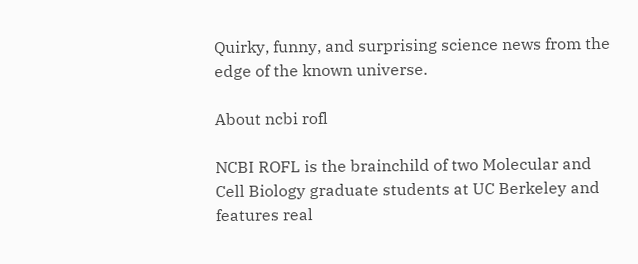Quirky, funny, and surprising science news from the edge of the known universe.

About ncbi rofl

NCBI ROFL is the brainchild of two Molecular and Cell Biology graduate students at UC Berkeley and features real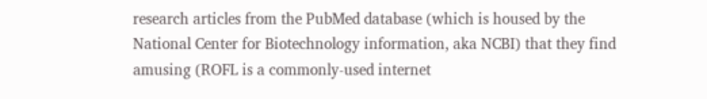research articles from the PubMed database (which is housed by the National Center for Biotechnology information, aka NCBI) that they find amusing (ROFL is a commonly-used internet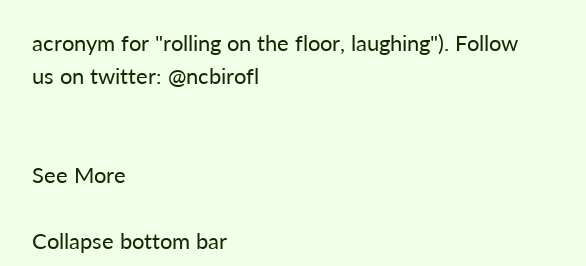acronym for "rolling on the floor, laughing"). Follow us on twitter: @ncbirofl


See More

Collapse bottom bar